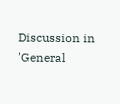Discussion in 'General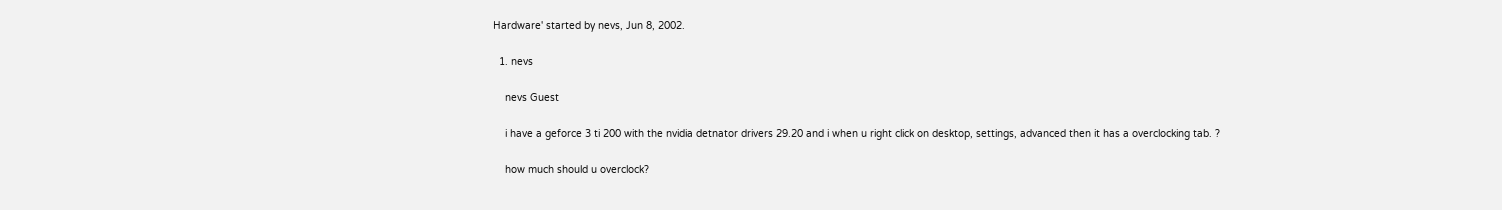Hardware' started by nevs, Jun 8, 2002.

  1. nevs

    nevs Guest

    i have a geforce 3 ti 200 with the nvidia detnator drivers 29.20 and i when u right click on desktop, settings, advanced then it has a overclocking tab. ?

    how much should u overclock?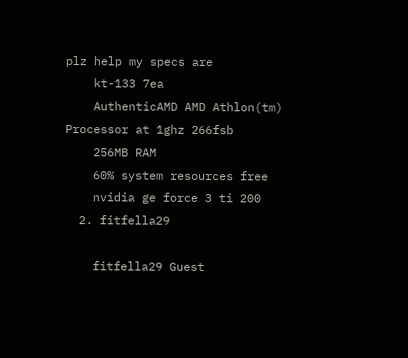plz help my specs are
    kt-133 7ea
    AuthenticAMD AMD Athlon(tm) Processor at 1ghz 266fsb
    256MB RAM
    60% system resources free
    nvidia ge force 3 ti 200
  2. fitfella29

    fitfella29 Guest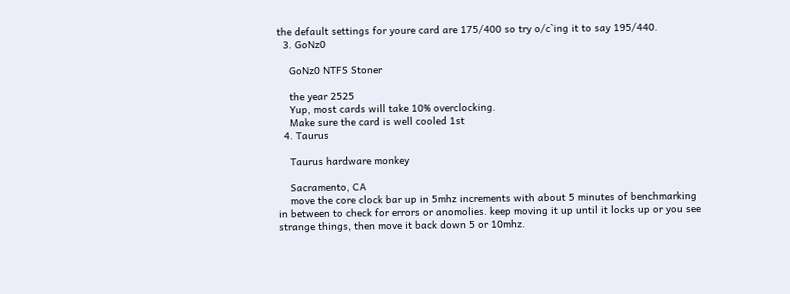the default settings for youre card are 175/400 so try o/c`ing it to say 195/440.
  3. GoNz0

    GoNz0 NTFS Stoner

    the year 2525
    Yup, most cards will take 10% overclocking.
    Make sure the card is well cooled 1st
  4. Taurus

    Taurus hardware monkey

    Sacramento, CA
    move the core clock bar up in 5mhz increments with about 5 minutes of benchmarking in between to check for errors or anomolies. keep moving it up until it locks up or you see strange things, then move it back down 5 or 10mhz.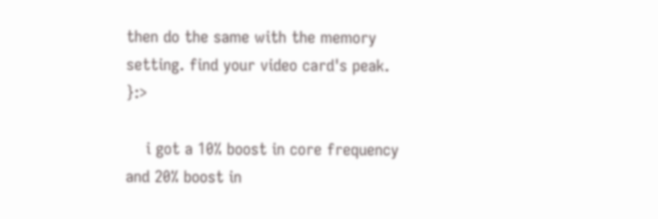then do the same with the memory setting. find your video card's peak. }:>

    i got a 10% boost in core frequency and 20% boost in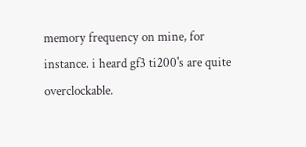memory frequency on mine, for instance. i heard gf3 ti200's are quite overclockable.